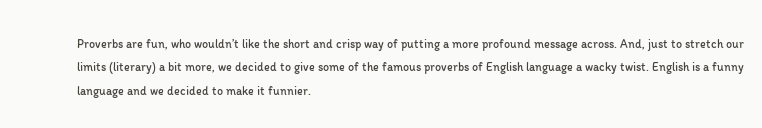Proverbs are fun, who wouldn’t like the short and crisp way of putting a more profound message across. And, just to stretch our limits (literary) a bit more, we decided to give some of the famous proverbs of English language a wacky twist. English is a funny language and we decided to make it funnier.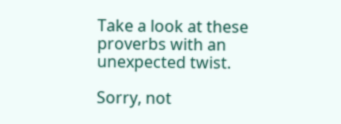Take a look at these proverbs with an unexpected twist.

Sorry, not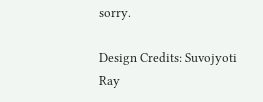sorry.

Design Credits: Suvojyoti Ray